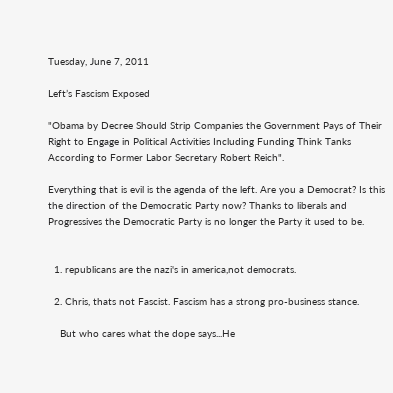Tuesday, June 7, 2011

Left’s Fascism Exposed

"Obama by Decree Should Strip Companies the Government Pays of Their Right to Engage in Political Activities Including Funding Think Tanks According to Former Labor Secretary Robert Reich".

Everything that is evil is the agenda of the left. Are you a Democrat? Is this the direction of the Democratic Party now? Thanks to liberals and Progressives the Democratic Party is no longer the Party it used to be.


  1. republicans are the nazi's in america,not democrats.

  2. Chris, thats not Fascist. Fascism has a strong pro-business stance.

    But who cares what the dope says...He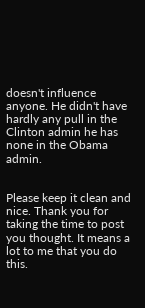doesn't influence anyone. He didn't have hardly any pull in the Clinton admin he has none in the Obama admin.


Please keep it clean and nice. Thank you for taking the time to post you thought. It means a lot to me that you do this.